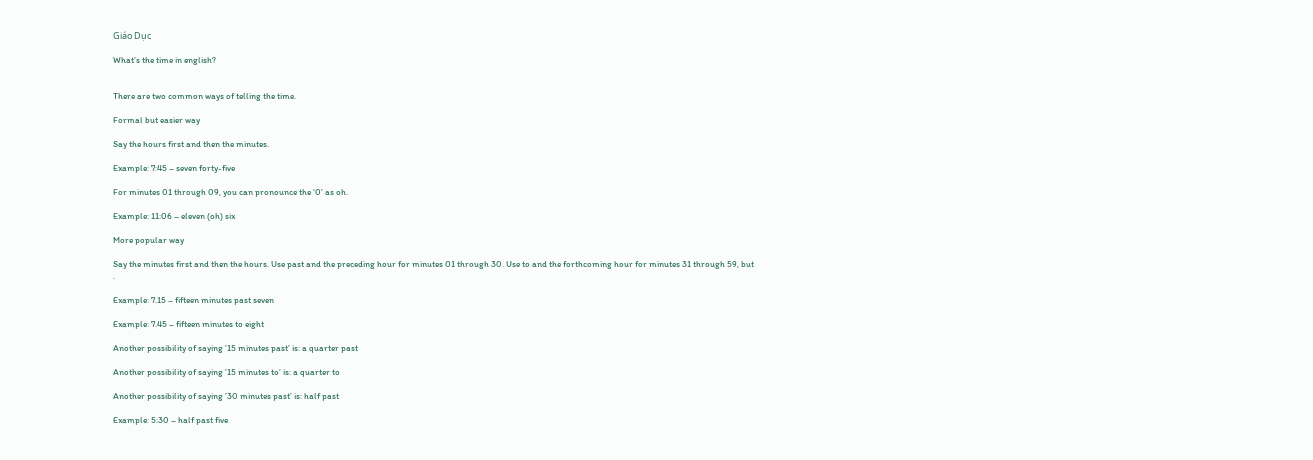Giáo Dục

What’s the time in english?


There are two common ways of telling the time.

Formal but easier way

Say the hours first and then the minutes.

Example: 7:45 – seven forty-five

For minutes 01 through 09, you can pronounce the ‘0’ as oh.

Example: 11:06 – eleven (oh) six

More popular way

Say the minutes first and then the hours. Use past and the preceding hour for minutes 01 through 30. Use to and the forthcoming hour for minutes 31 through 59, but .

Example: 7.15 – fifteen minutes past seven

Example: 7.45 – fifteen minutes to eight

Another possibility of saying ’15 minutes past’ is: a quarter past

Another possibility of saying ’15 minutes to’ is: a quarter to

Another possibility of saying ’30 minutes past’ is: half past

Example: 5:30 – half past five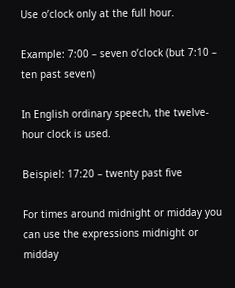Use o’clock only at the full hour.

Example: 7:00 – seven o’clock (but 7:10 – ten past seven)

In English ordinary speech, the twelve-hour clock is used.

Beispiel: 17:20 – twenty past five

For times around midnight or midday you can use the expressions midnight or midday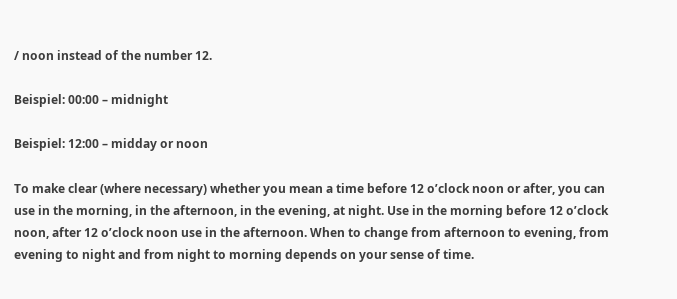/ noon instead of the number 12.

Beispiel: 00:00 – midnight

Beispiel: 12:00 – midday or noon

To make clear (where necessary) whether you mean a time before 12 o’clock noon or after, you can use in the morning, in the afternoon, in the evening, at night. Use in the morning before 12 o’clock noon, after 12 o’clock noon use in the afternoon. When to change from afternoon to evening, from evening to night and from night to morning depends on your sense of time.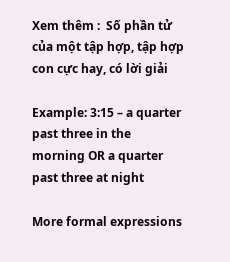Xem thêm :  Số phần tử của một tập hợp, tập hợp con cực hay, có lời giải

Example: 3:15 – a quarter past three in the morning OR a quarter past three at night

More formal expressions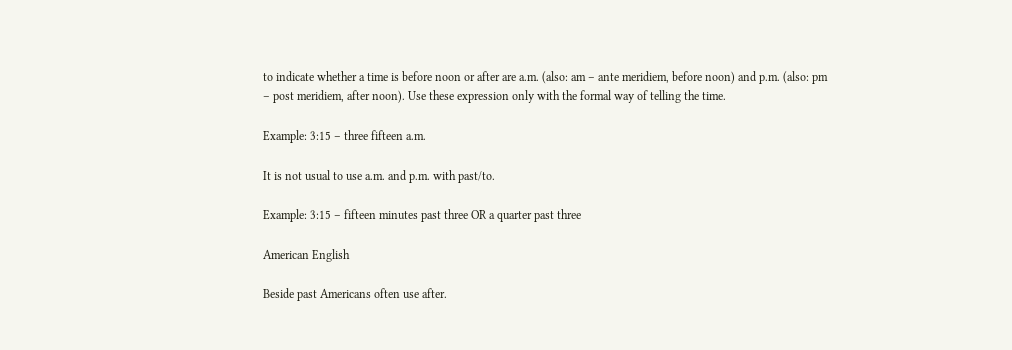to indicate whether a time is before noon or after are a.m. (also: am – ante meridiem, before noon) and p.m. (also: pm – post meridiem, after noon). Use these expression only with the formal way of telling the time.

Example: 3:15 – three fifteen a.m.

It is not usual to use a.m. and p.m. with past/to.

Example: 3:15 – fifteen minutes past three OR a quarter past three

American English

Beside past Americans often use after.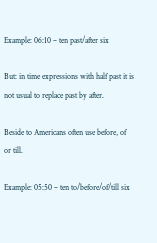Example: 06:10 – ten past/after six

But: in time expressions with half past it is not usual to replace past by after.

Beside to Americans often use before, of or till.

Example: 05:50 – ten to/before/of/till six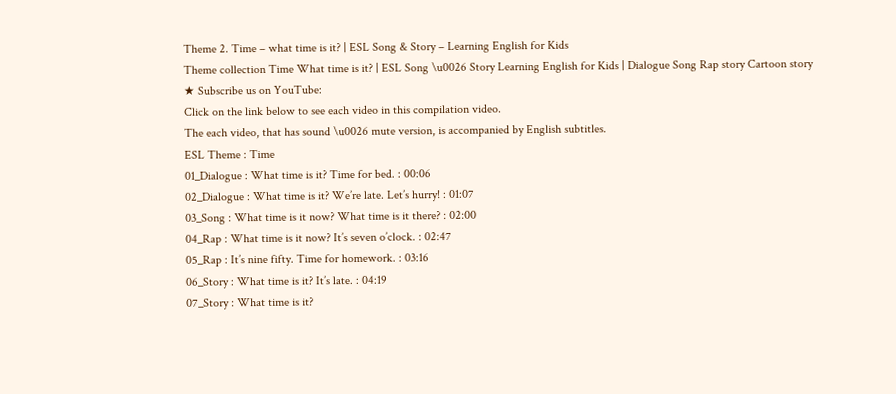Theme 2. Time – what time is it? | ESL Song & Story – Learning English for Kids
Theme collection Time What time is it? | ESL Song \u0026 Story Learning English for Kids | Dialogue Song Rap story Cartoon story
★ Subscribe us on YouTube:
Click on the link below to see each video in this compilation video.
The each video, that has sound \u0026 mute version, is accompanied by English subtitles.
ESL Theme : Time
01_Dialogue : What time is it? Time for bed. : 00:06
02_Dialogue : What time is it? We’re late. Let’s hurry! : 01:07
03_Song : What time is it now? What time is it there? : 02:00
04_Rap : What time is it now? It’s seven o’clock. : 02:47
05_Rap : It’s nine fifty. Time for homework. : 03:16
06_Story : What time is it? It’s late. : 04:19
07_Story : What time is it?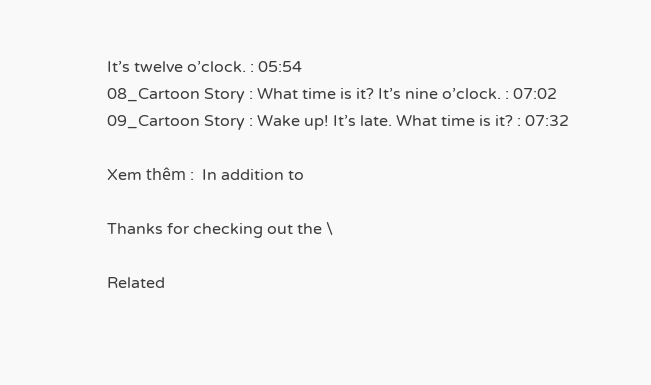It’s twelve o’clock. : 05:54
08_Cartoon Story : What time is it? It’s nine o’clock. : 07:02
09_Cartoon Story : Wake up! It’s late. What time is it? : 07:32

Xem thêm :  In addition to

Thanks for checking out the \

Related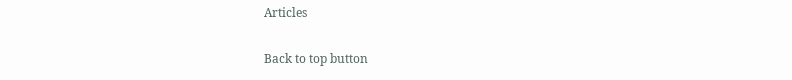Articles

Back to top button